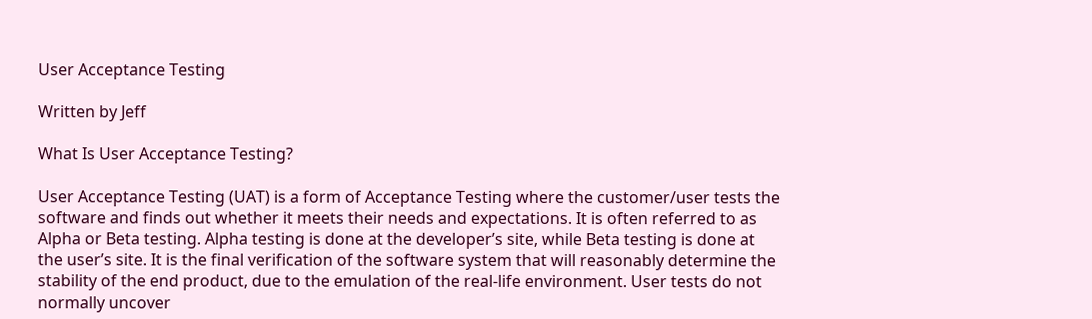User Acceptance Testing

Written by Jeff

What Is User Acceptance Testing?

User Acceptance Testing (UAT) is a form of Acceptance Testing where the customer/user tests the software and finds out whether it meets their needs and expectations. It is often referred to as Alpha or Beta testing. Alpha testing is done at the developer’s site, while Beta testing is done at the user’s site. It is the final verification of the software system that will reasonably determine the stability of the end product, due to the emulation of the real-life environment. User tests do not normally uncover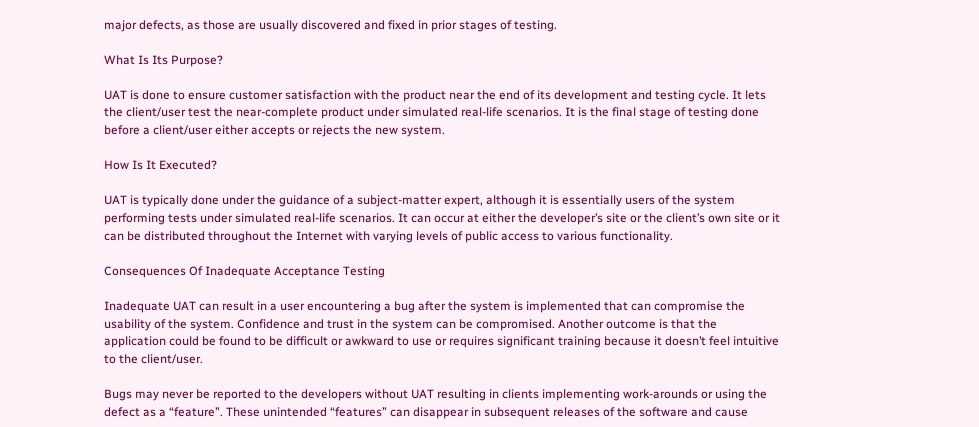major defects, as those are usually discovered and fixed in prior stages of testing.

What Is Its Purpose?

UAT is done to ensure customer satisfaction with the product near the end of its development and testing cycle. It lets the client/user test the near-complete product under simulated real-life scenarios. It is the final stage of testing done before a client/user either accepts or rejects the new system.

How Is It Executed?

UAT is typically done under the guidance of a subject-matter expert, although it is essentially users of the system performing tests under simulated real-life scenarios. It can occur at either the developer’s site or the client’s own site or it can be distributed throughout the Internet with varying levels of public access to various functionality.

Consequences Of Inadequate Acceptance Testing

Inadequate UAT can result in a user encountering a bug after the system is implemented that can compromise the usability of the system. Confidence and trust in the system can be compromised. Another outcome is that the application could be found to be difficult or awkward to use or requires significant training because it doesn’t feel intuitive to the client/user.

Bugs may never be reported to the developers without UAT resulting in clients implementing work-arounds or using the defect as a “feature”. These unintended “features” can disappear in subsequent releases of the software and cause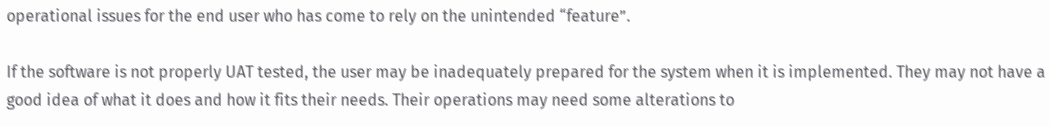operational issues for the end user who has come to rely on the unintended “feature”.

If the software is not properly UAT tested, the user may be inadequately prepared for the system when it is implemented. They may not have a good idea of what it does and how it fits their needs. Their operations may need some alterations to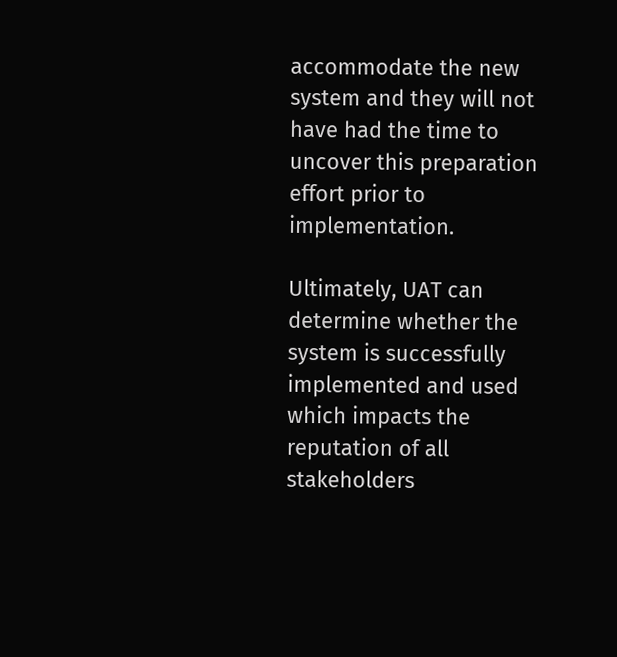accommodate the new system and they will not have had the time to uncover this preparation effort prior to implementation.

Ultimately, UAT can determine whether the system is successfully implemented and used which impacts the reputation of all stakeholders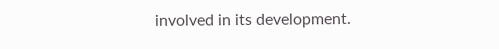involved in its development.